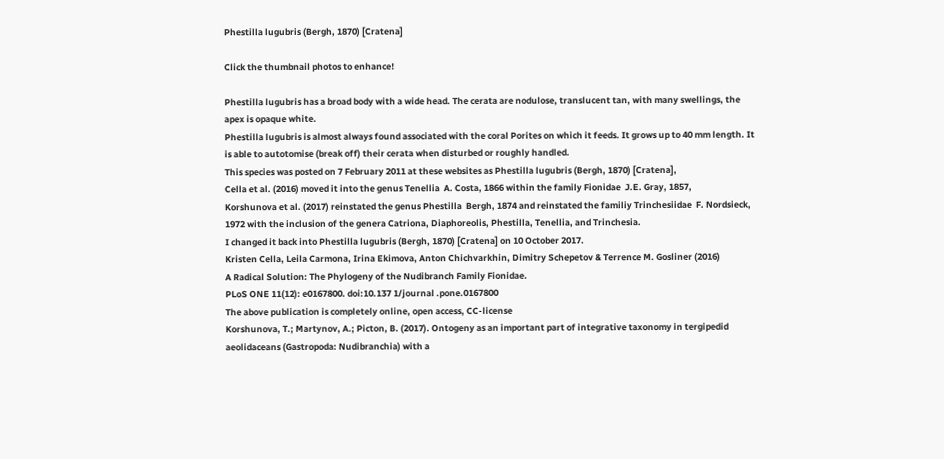Phestilla lugubris (Bergh, 1870) [Cratena]

Click the thumbnail photos to enhance!

Phestilla lugubris has a broad body with a wide head. The cerata are nodulose, translucent tan, with many swellings, the apex is opaque white.
Phestilla lugubris is almost always found associated with the coral Porites on which it feeds. It grows up to 40 mm length. It is able to autotomise (break off) their cerata when disturbed or roughly handled.
This species was posted on 7 February 2011 at these websites as Phestilla lugubris (Bergh, 1870) [Cratena],
Cella et al. (2016) moved it into the genus Tenellia  A. Costa, 1866 within the family Fionidae  J.E. Gray, 1857,
Korshunova et al. (2017) reinstated the genus Phestilla  Bergh, 1874 and reinstated the familiy Trinchesiidae  F. Nordsieck, 1972 with the inclusion of the genera Catriona, Diaphoreolis, Phestilla, Tenellia, and Trinchesia.
I changed it back into Phestilla lugubris (Bergh, 1870) [Cratena] on 10 October 2017.
Kristen Cella, Leila Carmona, Irina Ekimova, Anton Chichvarkhin, Dimitry Schepetov & Terrence M. Gosliner (2016)
A Radical Solution: The Phylogeny of the Nudibranch Family Fionidae.
PLoS ONE 11(12): e0167800. doi:10.137 1/journal .pone.0167800
The above publication is completely online, open access, CC-license
Korshunova, T.; Martynov, A.; Picton, B. (2017). Ontogeny as an important part of integrative taxonomy in tergipedid aeolidaceans (Gastropoda: Nudibranchia) with a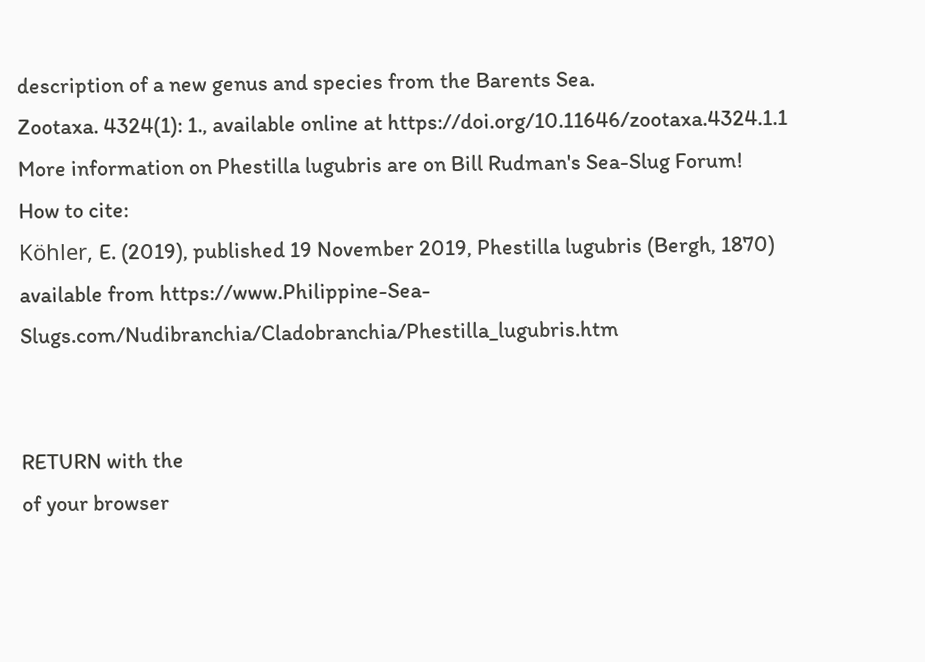description of a new genus and species from the Barents Sea.
Zootaxa. 4324(1): 1., available online at https://doi.org/10.11646/zootaxa.4324.1.1
More information on Phestilla lugubris are on Bill Rudman's Sea-Slug Forum!
How to cite:
Köhler, E. (2019), published 19 November 2019, Phestilla lugubris (Bergh, 1870)
available from https://www.Philippine-Sea-Slugs.com/Nudibranchia/Cladobranchia/Phestilla_lugubris.htm


RETURN with the
of your browser